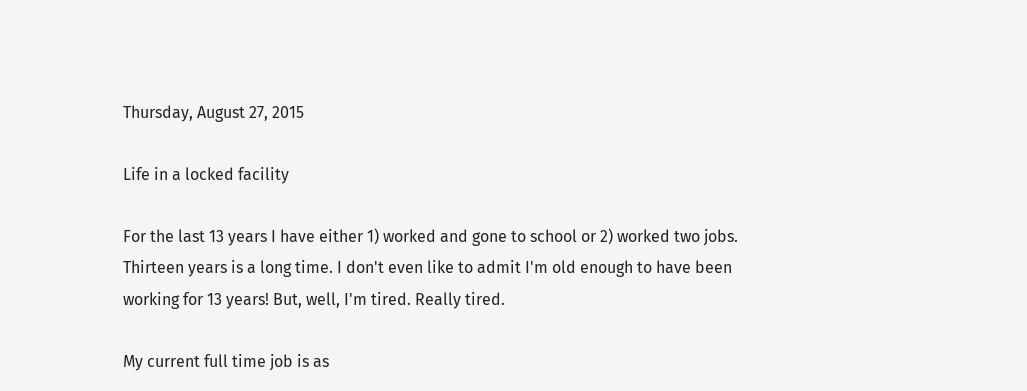Thursday, August 27, 2015

Life in a locked facility

For the last 13 years I have either 1) worked and gone to school or 2) worked two jobs. Thirteen years is a long time. I don't even like to admit I'm old enough to have been working for 13 years! But, well, I'm tired. Really tired.

My current full time job is as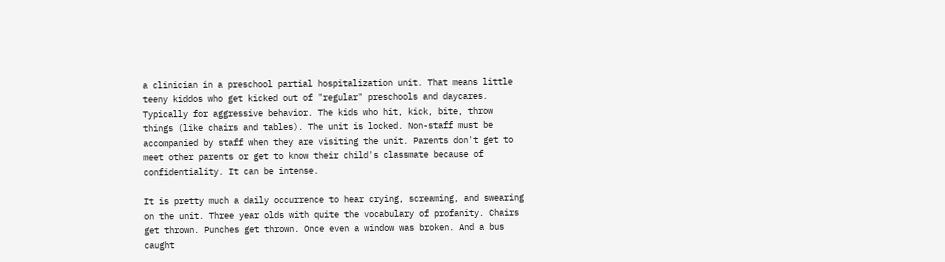a clinician in a preschool partial hospitalization unit. That means little teeny kiddos who get kicked out of "regular" preschools and daycares. Typically for aggressive behavior. The kids who hit, kick, bite, throw things (like chairs and tables). The unit is locked. Non-staff must be accompanied by staff when they are visiting the unit. Parents don't get to meet other parents or get to know their child's classmate because of confidentiality. It can be intense.

It is pretty much a daily occurrence to hear crying, screaming, and swearing on the unit. Three year olds with quite the vocabulary of profanity. Chairs get thrown. Punches get thrown. Once even a window was broken. And a bus caught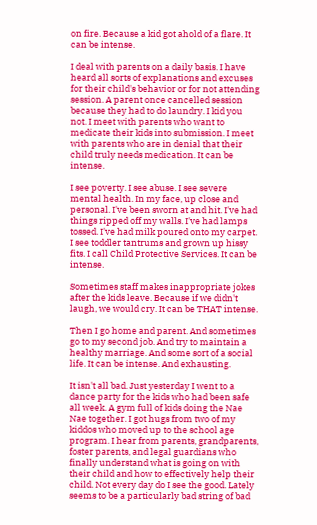on fire. Because a kid got ahold of a flare. It can be intense.

I deal with parents on a daily basis. I have heard all sorts of explanations and excuses for their child's behavior or for not attending session. A parent once cancelled session because they had to do laundry. I kid you not. I meet with parents who want to medicate their kids into submission. I meet with parents who are in denial that their child truly needs medication. It can be intense.

I see poverty. I see abuse. I see severe mental health. In my face, up close and personal. I've been sworn at and hit. I've had things ripped off my walls. I've had lamps tossed. I've had milk poured onto my carpet. I see toddler tantrums and grown up hissy fits. I call Child Protective Services. It can be intense.

Sometimes staff makes inappropriate jokes after the kids leave. Because if we didn't laugh, we would cry. It can be THAT intense.

Then I go home and parent. And sometimes go to my second job. And try to maintain a healthy marriage. And some sort of a social life. It can be intense. And exhausting.

It isn't all bad. Just yesterday I went to a dance party for the kids who had been safe all week. A gym full of kids doing the Nae Nae together. I got hugs from two of my kiddos who moved up to the school age program. I hear from parents, grandparents, foster parents, and legal guardians who finally understand what is going on with their child and how to effectively help their child. Not every day do I see the good. Lately seems to be a particularly bad string of bad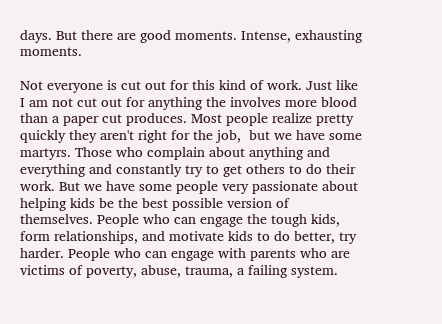days. But there are good moments. Intense, exhausting moments.

Not everyone is cut out for this kind of work. Just like I am not cut out for anything the involves more blood than a paper cut produces. Most people realize pretty quickly they aren't right for the job,  but we have some martyrs. Those who complain about anything and everything and constantly try to get others to do their work. But we have some people very passionate about helping kids be the best possible version of themselves. People who can engage the tough kids, form relationships, and motivate kids to do better, try harder. People who can engage with parents who are victims of poverty, abuse, trauma, a failing system.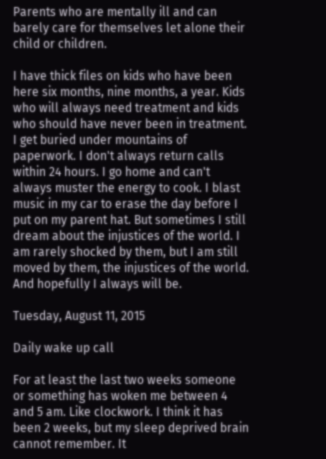Parents who are mentally ill and can barely care for themselves let alone their child or children.

I have thick files on kids who have been here six months, nine months, a year. Kids who will always need treatment and kids who should have never been in treatment.  I get buried under mountains of paperwork. I don't always return calls within 24 hours. I go home and can't always muster the energy to cook. I blast music in my car to erase the day before I put on my parent hat. But sometimes I still dream about the injustices of the world. I am rarely shocked by them, but I am still moved by them, the injustices of the world. And hopefully I always will be.

Tuesday, August 11, 2015

Daily wake up call

For at least the last two weeks someone or something has woken me between 4 and 5 am. Like clockwork. I think it has been 2 weeks, but my sleep deprived brain cannot remember. It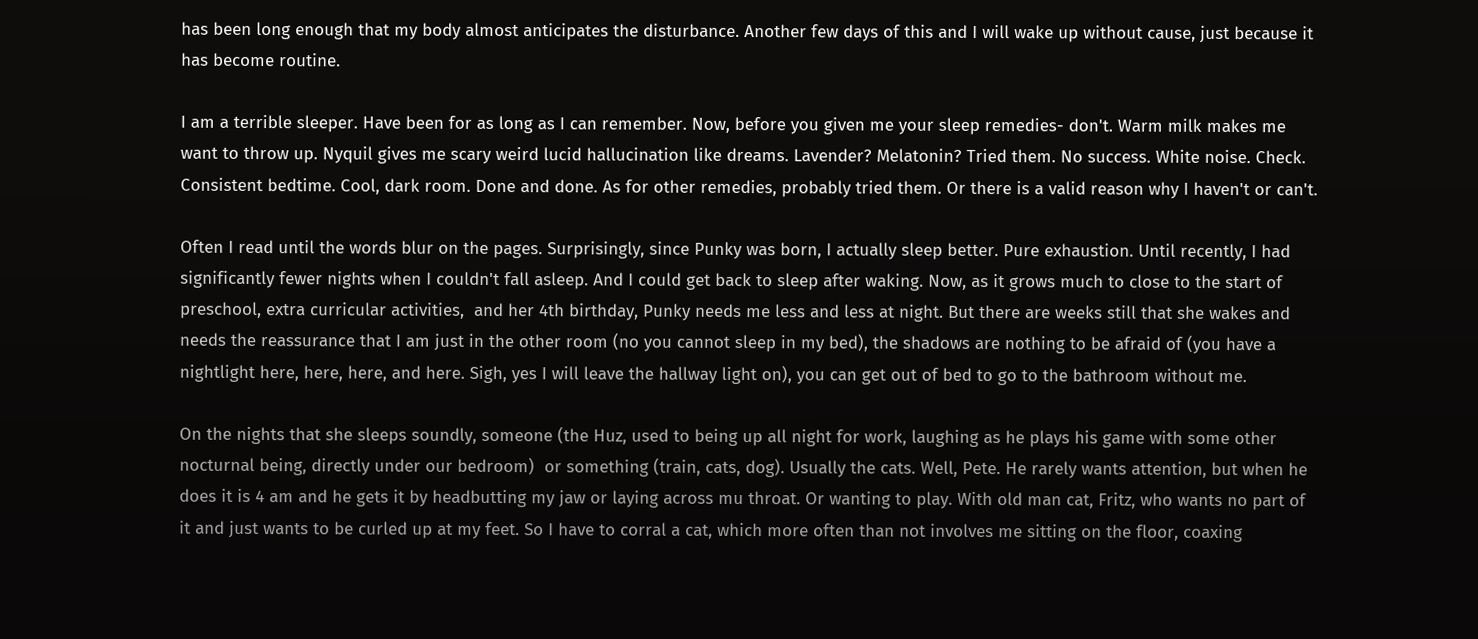has been long enough that my body almost anticipates the disturbance. Another few days of this and I will wake up without cause, just because it has become routine.

I am a terrible sleeper. Have been for as long as I can remember. Now, before you given me your sleep remedies- don't. Warm milk makes me want to throw up. Nyquil gives me scary weird lucid hallucination like dreams. Lavender? Melatonin? Tried them. No success. White noise. Check. Consistent bedtime. Cool, dark room. Done and done. As for other remedies, probably tried them. Or there is a valid reason why I haven't or can't.

Often I read until the words blur on the pages. Surprisingly, since Punky was born, I actually sleep better. Pure exhaustion. Until recently, I had significantly fewer nights when I couldn't fall asleep. And I could get back to sleep after waking. Now, as it grows much to close to the start of preschool, extra curricular activities,  and her 4th birthday, Punky needs me less and less at night. But there are weeks still that she wakes and needs the reassurance that I am just in the other room (no you cannot sleep in my bed), the shadows are nothing to be afraid of (you have a nightlight here, here, here, and here. Sigh, yes I will leave the hallway light on), you can get out of bed to go to the bathroom without me.

On the nights that she sleeps soundly, someone (the Huz, used to being up all night for work, laughing as he plays his game with some other nocturnal being, directly under our bedroom)  or something (train, cats, dog). Usually the cats. Well, Pete. He rarely wants attention, but when he does it is 4 am and he gets it by headbutting my jaw or laying across mu throat. Or wanting to play. With old man cat, Fritz, who wants no part of it and just wants to be curled up at my feet. So I have to corral a cat, which more often than not involves me sitting on the floor, coaxing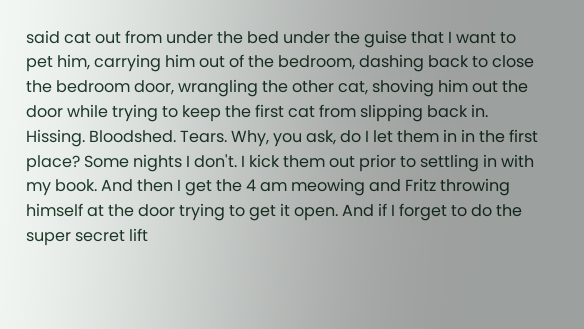said cat out from under the bed under the guise that I want to pet him, carrying him out of the bedroom, dashing back to close the bedroom door, wrangling the other cat, shoving him out the door while trying to keep the first cat from slipping back in. Hissing. Bloodshed. Tears. Why, you ask, do I let them in in the first place? Some nights I don't. I kick them out prior to settling in with my book. And then I get the 4 am meowing and Fritz throwing himself at the door trying to get it open. And if I forget to do the super secret lift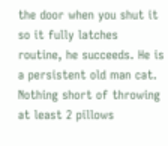the door when you shut it so it fully latches routine, he succeeds. He is a persistent old man cat. Nothing short of throwing at least 2 pillows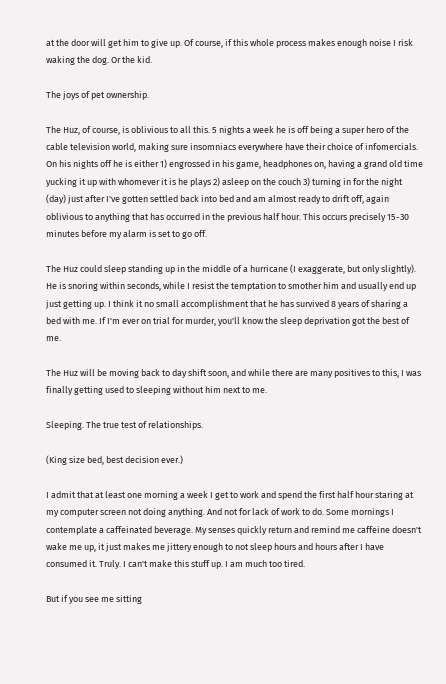at the door will get him to give up. Of course, if this whole process makes enough noise I risk waking the dog. Or the kid.

The joys of pet ownership.

The Huz, of course, is oblivious to all this. 5 nights a week he is off being a super hero of the cable television world, making sure insomniacs everywhere have their choice of infomercials. On his nights off he is either 1) engrossed in his game, headphones on, having a grand old time yucking it up with whomever it is he plays 2) asleep on the couch 3) turning in for the night (day) just after I've gotten settled back into bed and am almost ready to drift off, again oblivious to anything that has occurred in the previous half hour. This occurs precisely 15-30 minutes before my alarm is set to go off.

The Huz could sleep standing up in the middle of a hurricane (I exaggerate, but only slightly). He is snoring within seconds, while I resist the temptation to smother him and usually end up just getting up. I think it no small accomplishment that he has survived 8 years of sharing a bed with me. If I'm ever on trial for murder, you'll know the sleep deprivation got the best of me.

The Huz will be moving back to day shift soon, and while there are many positives to this, I was finally getting used to sleeping without him next to me.

Sleeping. The true test of relationships.

(King size bed, best decision ever.)

I admit that at least one morning a week I get to work and spend the first half hour staring at my computer screen not doing anything. And not for lack of work to do. Some mornings I contemplate a caffeinated beverage. My senses quickly return and remind me caffeine doesn't wake me up, it just makes me jittery enough to not sleep hours and hours after I have consumed it. Truly. I can't make this stuff up. I am much too tired.

But if you see me sitting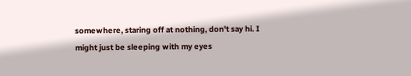somewhere, staring off at nothing, don't say hi. I might just be sleeping with my eyes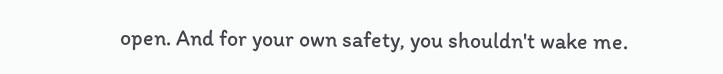open. And for your own safety, you shouldn't wake me.